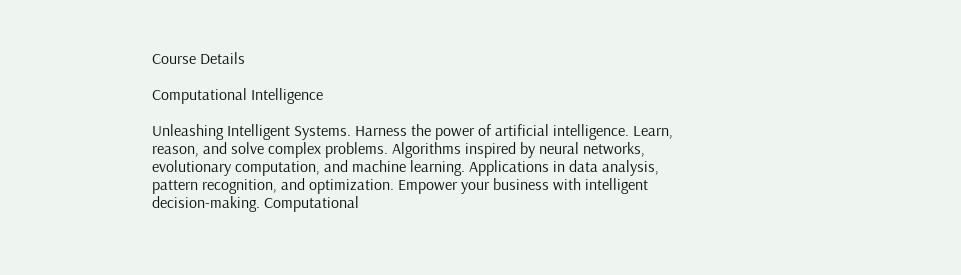Course Details

Computational Intelligence

Unleashing Intelligent Systems. Harness the power of artificial intelligence. Learn, reason, and solve complex problems. Algorithms inspired by neural networks, evolutionary computation, and machine learning. Applications in data analysis, pattern recognition, and optimization. Empower your business with intelligent decision-making. Computational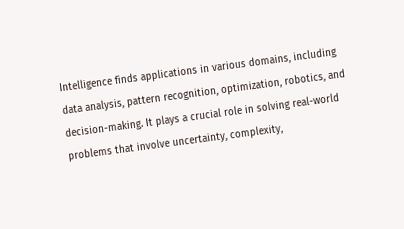Intelligence finds applications in various domains, including data analysis, pattern recognition, optimization, robotics, and decision-making. It plays a crucial role in solving real-world problems that involve uncertainty, complexity,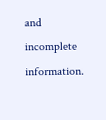and incomplete information.